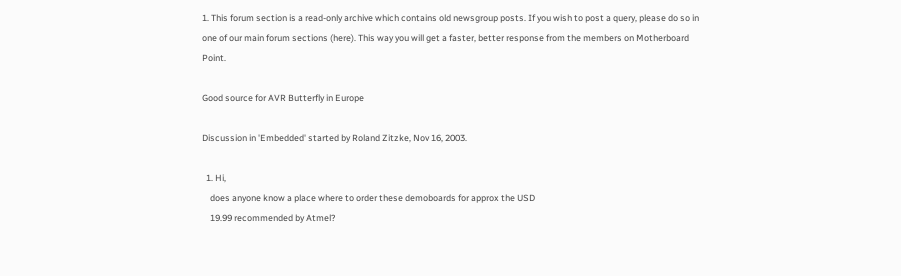1. This forum section is a read-only archive which contains old newsgroup posts. If you wish to post a query, please do so in one of our main forum sections (here). This way you will get a faster, better response from the members on Motherboard Point.

Good source for AVR Butterfly in Europe

Discussion in 'Embedded' started by Roland Zitzke, Nov 16, 2003.

  1. Hi,
    does anyone know a place where to order these demoboards for approx the USD
    19.99 recommended by Atmel?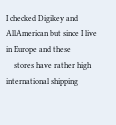I checked Digikey and AllAmerican but since I live in Europe and these
    stores have rather high international shipping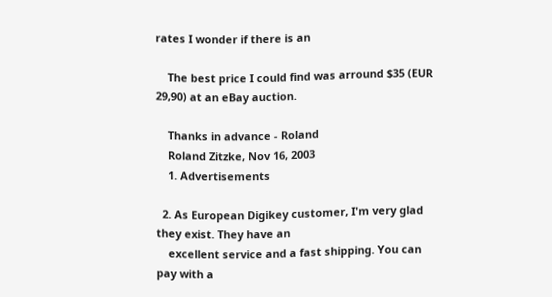rates I wonder if there is an

    The best price I could find was arround $35 (EUR 29,90) at an eBay auction.

    Thanks in advance - Roland
    Roland Zitzke, Nov 16, 2003
    1. Advertisements

  2. As European Digikey customer, I'm very glad they exist. They have an
    excellent service and a fast shipping. You can pay with a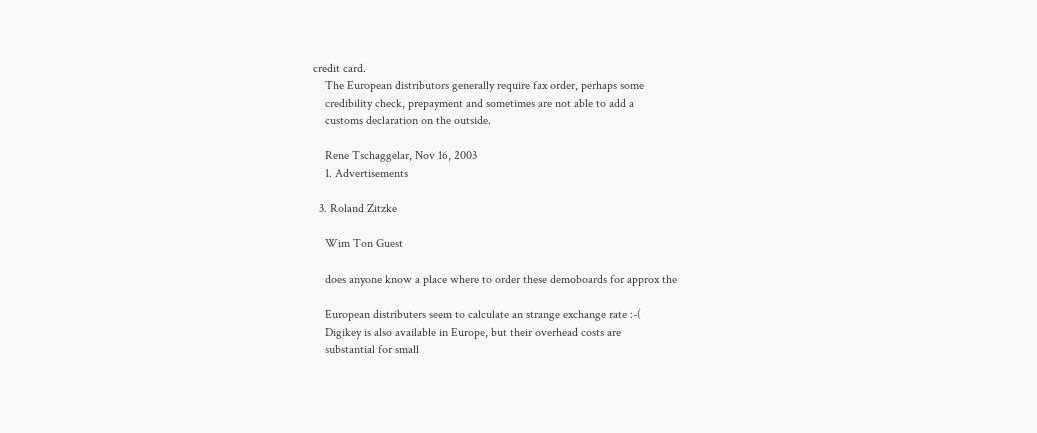credit card.
    The European distributors generally require fax order, perhaps some
    credibility check, prepayment and sometimes are not able to add a
    customs declaration on the outside.

    Rene Tschaggelar, Nov 16, 2003
    1. Advertisements

  3. Roland Zitzke

    Wim Ton Guest

    does anyone know a place where to order these demoboards for approx the

    European distributers seem to calculate an strange exchange rate :-(
    Digikey is also available in Europe, but their overhead costs are
    substantial for small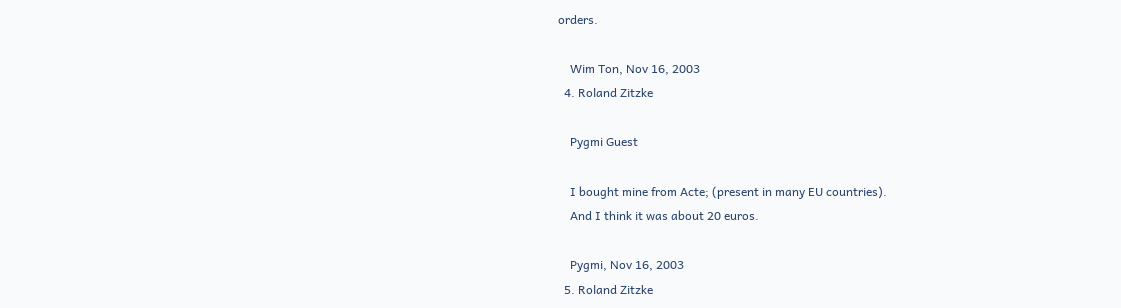orders.

    Wim Ton, Nov 16, 2003
  4. Roland Zitzke

    Pygmi Guest

    I bought mine from Acte; (present in many EU countries).
    And I think it was about 20 euros.

    Pygmi, Nov 16, 2003
  5. Roland Zitzke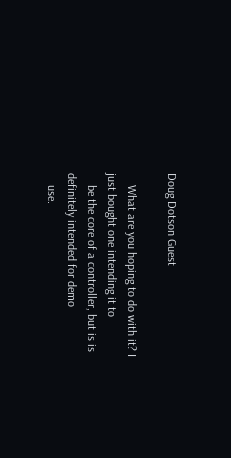Doug Dotson Guest

    What are you hoping to do with it? I just bought one intending it to
    be the core of a controller, but is is definitely intended for demo
    use.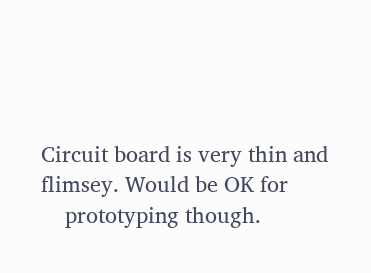Circuit board is very thin and flimsey. Would be OK for
    prototyping though.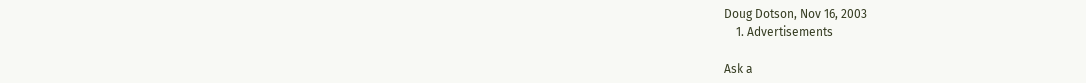Doug Dotson, Nov 16, 2003
    1. Advertisements

Ask a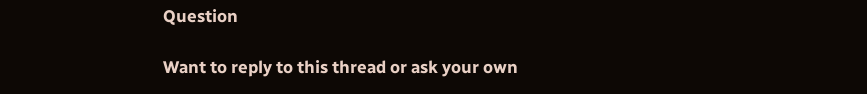Question

Want to reply to this thread or ask your own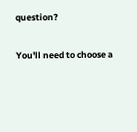question?

You'll need to choose a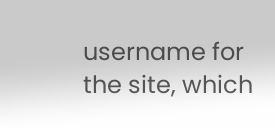username for the site, which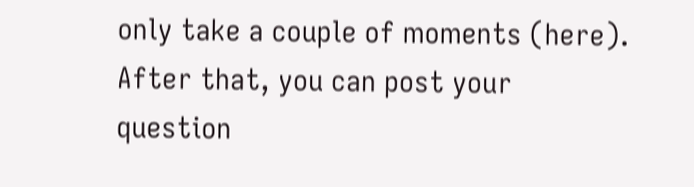only take a couple of moments (here). After that, you can post your question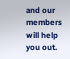and our members will help you out.